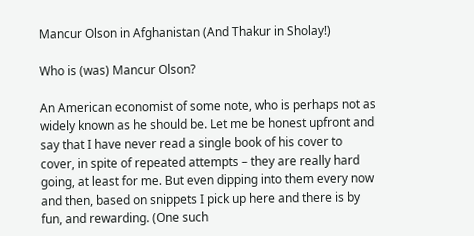Mancur Olson in Afghanistan (And Thakur in Sholay!)

Who is (was) Mancur Olson?

An American economist of some note, who is perhaps not as widely known as he should be. Let me be honest upfront and say that I have never read a single book of his cover to cover, in spite of repeated attempts – they are really hard going, at least for me. But even dipping into them every now and then, based on snippets I pick up here and there is by fun, and rewarding. (One such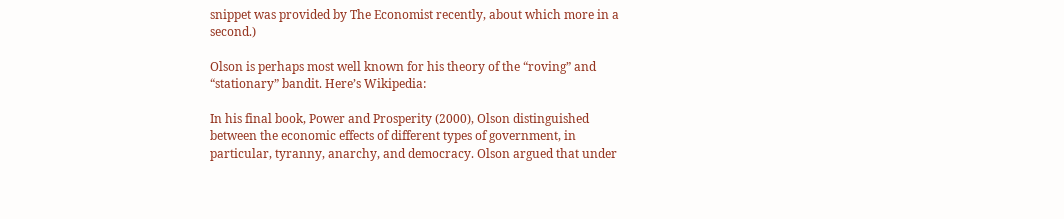snippet was provided by The Economist recently, about which more in a second.)

Olson is perhaps most well known for his theory of the “roving” and “stationary” bandit. Here’s Wikipedia:

In his final book, Power and Prosperity (2000), Olson distinguished between the economic effects of different types of government, in particular, tyranny, anarchy, and democracy. Olson argued that under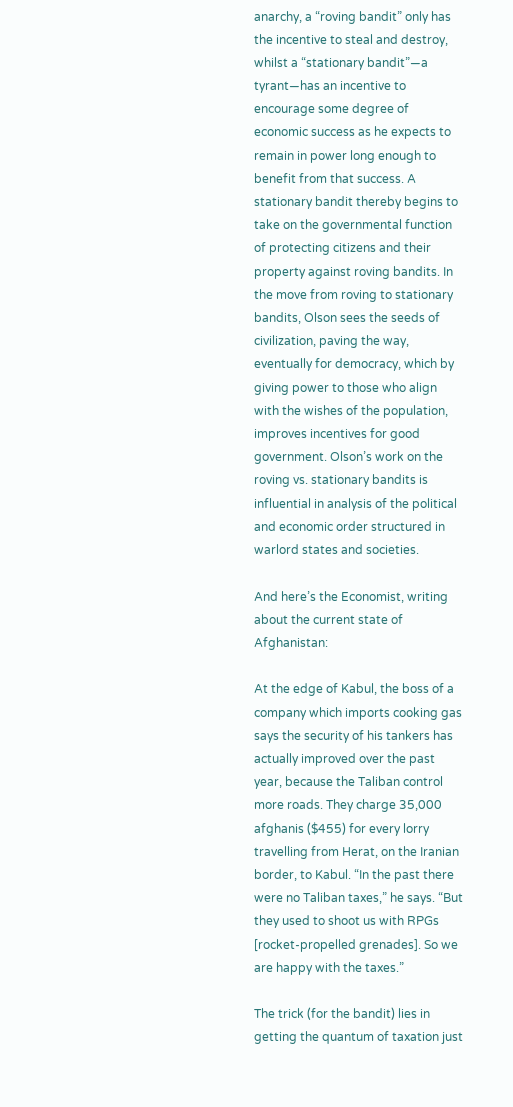anarchy, a “roving bandit” only has the incentive to steal and destroy, whilst a “stationary bandit”—a tyrant—has an incentive to encourage some degree of economic success as he expects to remain in power long enough to benefit from that success. A stationary bandit thereby begins to take on the governmental function of protecting citizens and their property against roving bandits. In the move from roving to stationary bandits, Olson sees the seeds of civilization, paving the way, eventually for democracy, which by giving power to those who align with the wishes of the population, improves incentives for good government. Olson’s work on the roving vs. stationary bandits is influential in analysis of the political and economic order structured in warlord states and societies.

And here’s the Economist, writing about the current state of Afghanistan:

At the edge of Kabul, the boss of a company which imports cooking gas says the security of his tankers has actually improved over the past year, because the Taliban control more roads. They charge 35,000 afghanis ($455) for every lorry travelling from Herat, on the Iranian border, to Kabul. “In the past there were no Taliban taxes,” he says. “But they used to shoot us with RPGs [rocket-propelled grenades]. So we are happy with the taxes.”

The trick (for the bandit) lies in getting the quantum of taxation just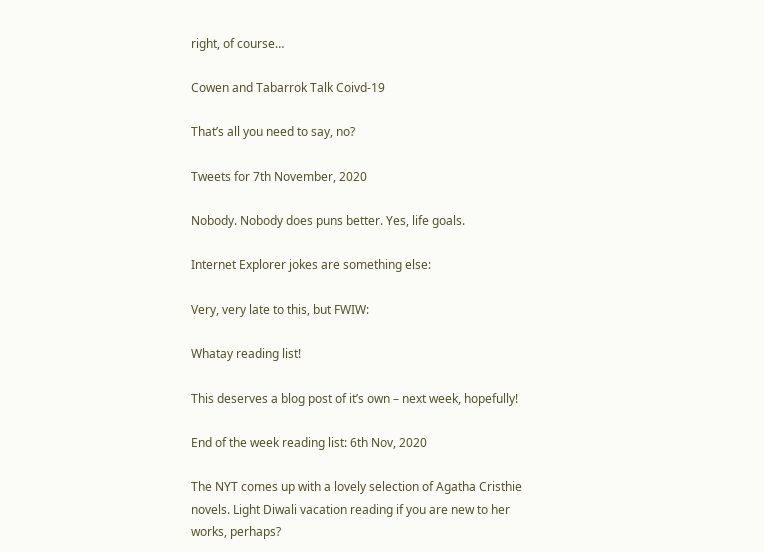right, of course…

Cowen and Tabarrok Talk Coivd-19

That’s all you need to say, no?

Tweets for 7th November, 2020

Nobody. Nobody does puns better. Yes, life goals.

Internet Explorer jokes are something else:

Very, very late to this, but FWIW:

Whatay reading list!

This deserves a blog post of it’s own – next week, hopefully!

End of the week reading list: 6th Nov, 2020

The NYT comes up with a lovely selection of Agatha Cristhie novels. Light Diwali vacation reading if you are new to her works, perhaps?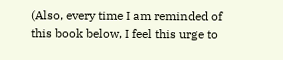(Also, every time I am reminded of this book below, I feel this urge to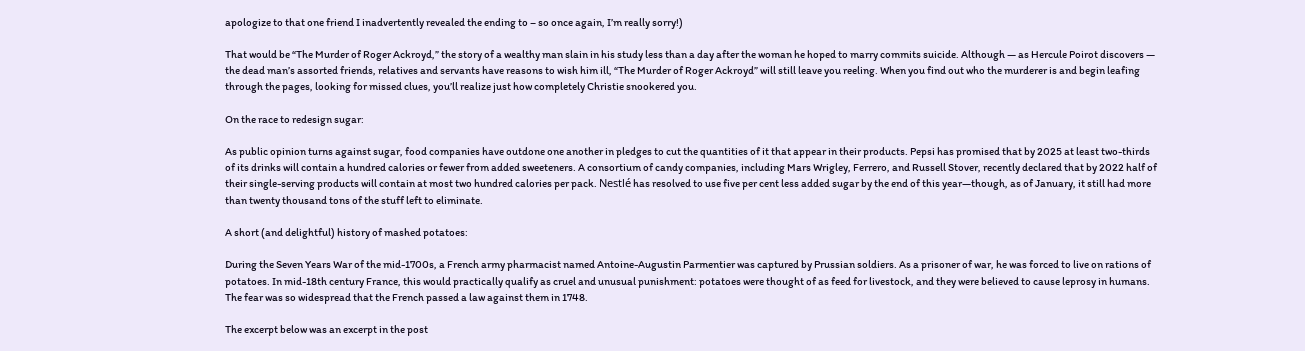apologize to that one friend I inadvertently revealed the ending to – so once again, I’m really sorry!)

That would be “The Murder of Roger Ackroyd,” the story of a wealthy man slain in his study less than a day after the woman he hoped to marry commits suicide. Although — as Hercule Poirot discovers — the dead man’s assorted friends, relatives and servants have reasons to wish him ill, “The Murder of Roger Ackroyd” will still leave you reeling. When you find out who the murderer is and begin leafing through the pages, looking for missed clues, you’ll realize just how completely Christie snookered you.

On the race to redesign sugar:

As public opinion turns against sugar, food companies have outdone one another in pledges to cut the quantities of it that appear in their products. Pepsi has promised that by 2025 at least two-thirds of its drinks will contain a hundred calories or fewer from added sweeteners. A consortium of candy companies, including Mars Wrigley, Ferrero, and Russell Stover, recently declared that by 2022 half of their single-serving products will contain at most two hundred calories per pack. Nestlé has resolved to use five per cent less added sugar by the end of this year—though, as of January, it still had more than twenty thousand tons of the stuff left to eliminate.

A short (and delightful) history of mashed potatoes:

During the Seven Years War of the mid-1700s, a French army pharmacist named Antoine-Augustin Parmentier was captured by Prussian soldiers. As a prisoner of war, he was forced to live on rations of potatoes. In mid-18th century France, this would practically qualify as cruel and unusual punishment: potatoes were thought of as feed for livestock, and they were believed to cause leprosy in humans. The fear was so widespread that the French passed a law against them in 1748.

The excerpt below was an excerpt in the post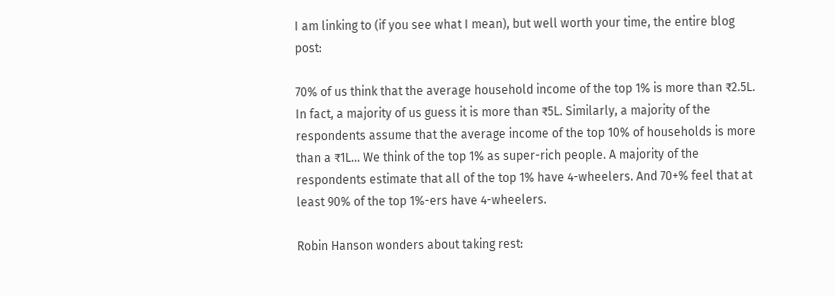I am linking to (if you see what I mean), but well worth your time, the entire blog post:

70% of us think that the average household income of the top 1% is more than ₹2.5L. In fact, a majority of us guess it is more than ₹5L. Similarly, a majority of the respondents assume that the average income of the top 10% of households is more than a ₹1L… We think of the top 1% as super-rich people. A majority of the respondents estimate that all of the top 1% have 4-wheelers. And 70+% feel that at least 90% of the top 1%-ers have 4-wheelers.

Robin Hanson wonders about taking rest: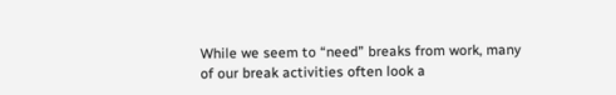While we seem to “need” breaks from work, many of our break activities often look a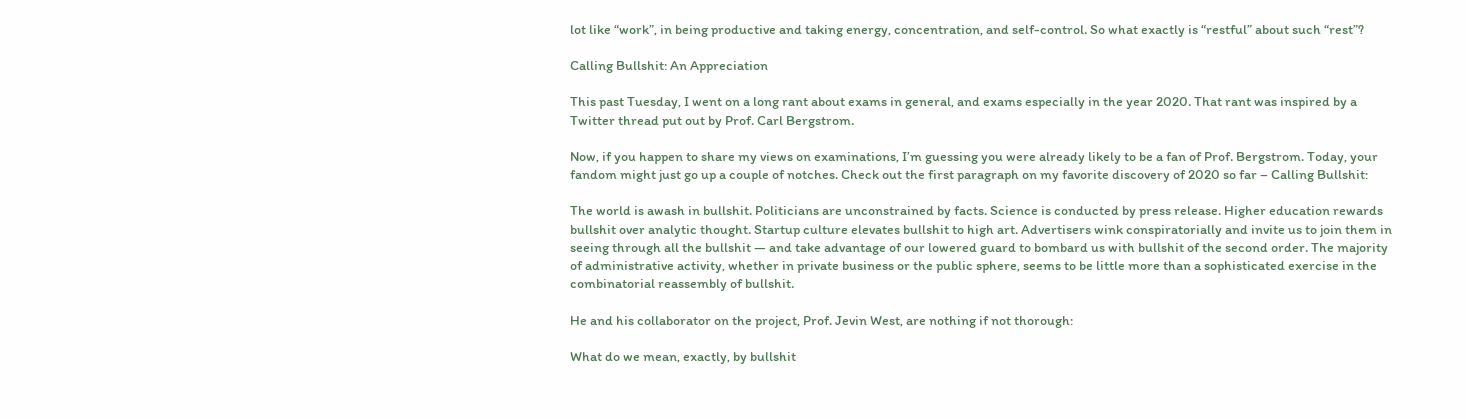lot like “work”, in being productive and taking energy, concentration, and self-control. So what exactly is “restful” about such “rest”?

Calling Bullshit: An Appreciation

This past Tuesday, I went on a long rant about exams in general, and exams especially in the year 2020. That rant was inspired by a Twitter thread put out by Prof. Carl Bergstrom.

Now, if you happen to share my views on examinations, I’m guessing you were already likely to be a fan of Prof. Bergstrom. Today, your fandom might just go up a couple of notches. Check out the first paragraph on my favorite discovery of 2020 so far – Calling Bullshit:

The world is awash in bullshit. Politicians are unconstrained by facts. Science is conducted by press release. Higher education rewards bullshit over analytic thought. Startup culture elevates bullshit to high art. Advertisers wink conspiratorially and invite us to join them in seeing through all the bullshit — and take advantage of our lowered guard to bombard us with bullshit of the second order. The majority of administrative activity, whether in private business or the public sphere, seems to be little more than a sophisticated exercise in the combinatorial reassembly of bullshit.

He and his collaborator on the project, Prof. Jevin West, are nothing if not thorough:

What do we mean, exactly, by bullshit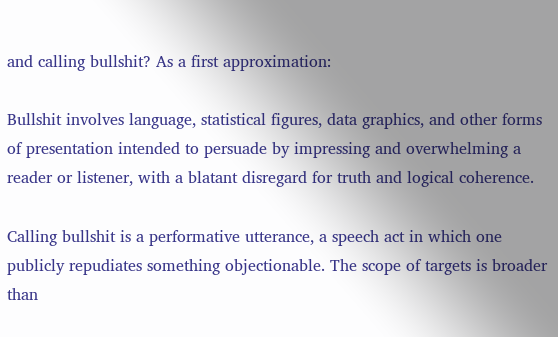and calling bullshit? As a first approximation:

Bullshit involves language, statistical figures, data graphics, and other forms of presentation intended to persuade by impressing and overwhelming a reader or listener, with a blatant disregard for truth and logical coherence.

Calling bullshit is a performative utterance, a speech act in which one publicly repudiates something objectionable. The scope of targets is broader than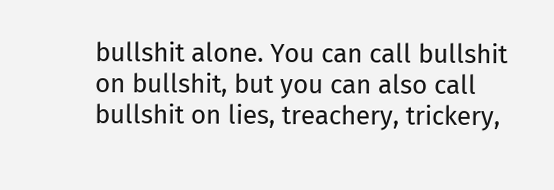bullshit alone. You can call bullshit on bullshit, but you can also call bullshit on lies, treachery, trickery,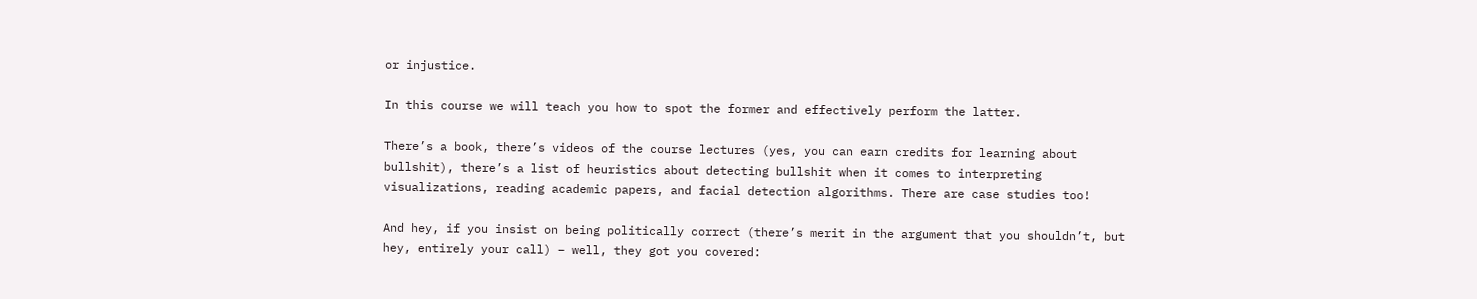or injustice.

In this course we will teach you how to spot the former and effectively perform the latter.

There’s a book, there’s videos of the course lectures (yes, you can earn credits for learning about bullshit), there’s a list of heuristics about detecting bullshit when it comes to interpreting visualizations, reading academic papers, and facial detection algorithms. There are case studies too!

And hey, if you insist on being politically correct (there’s merit in the argument that you shouldn’t, but hey, entirely your call) – well, they got you covered: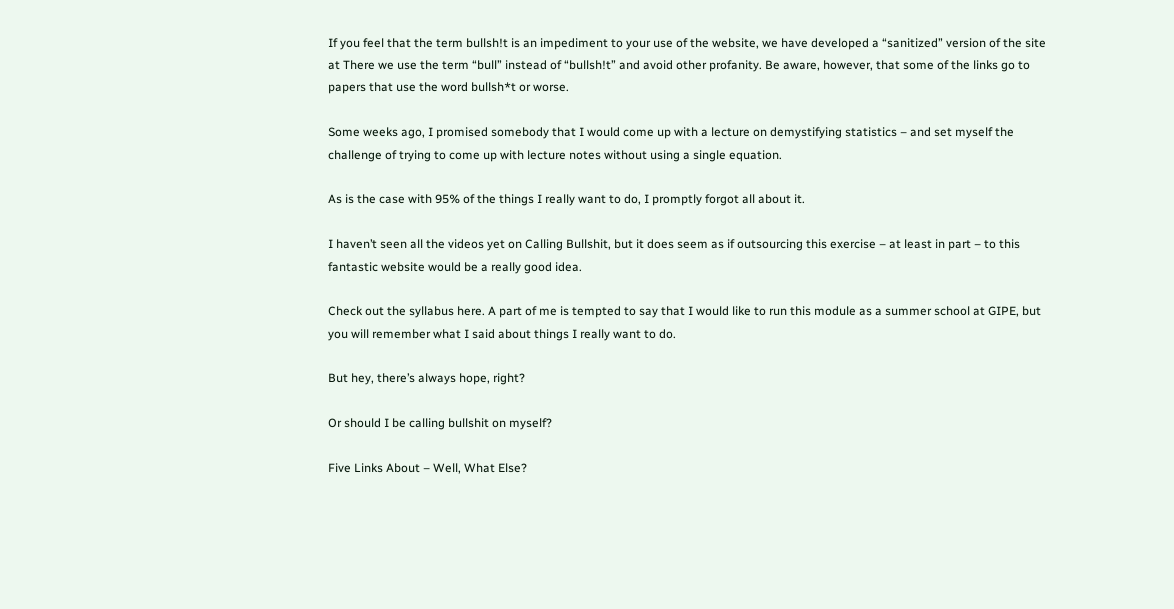If you feel that the term bullsh!t is an impediment to your use of the website, we have developed a “sanitized” version of the site at There we use the term “bull” instead of “bullsh!t” and avoid other profanity. Be aware, however, that some of the links go to papers that use the word bullsh*t or worse.

Some weeks ago, I promised somebody that I would come up with a lecture on demystifying statistics – and set myself the challenge of trying to come up with lecture notes without using a single equation.

As is the case with 95% of the things I really want to do, I promptly forgot all about it.

I haven’t seen all the videos yet on Calling Bullshit, but it does seem as if outsourcing this exercise – at least in part – to this fantastic website would be a really good idea.

Check out the syllabus here. A part of me is tempted to say that I would like to run this module as a summer school at GIPE, but you will remember what I said about things I really want to do.

But hey, there’s always hope, right?

Or should I be calling bullshit on myself?

Five Links About – Well, What Else?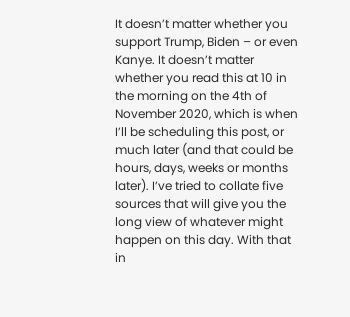It doesn’t matter whether you support Trump, Biden – or even Kanye. It doesn’t matter whether you read this at 10 in the morning on the 4th of November 2020, which is when I’ll be scheduling this post, or much later (and that could be hours, days, weeks or months later). I’ve tried to collate five sources that will give you the long view of whatever might happen on this day. With that in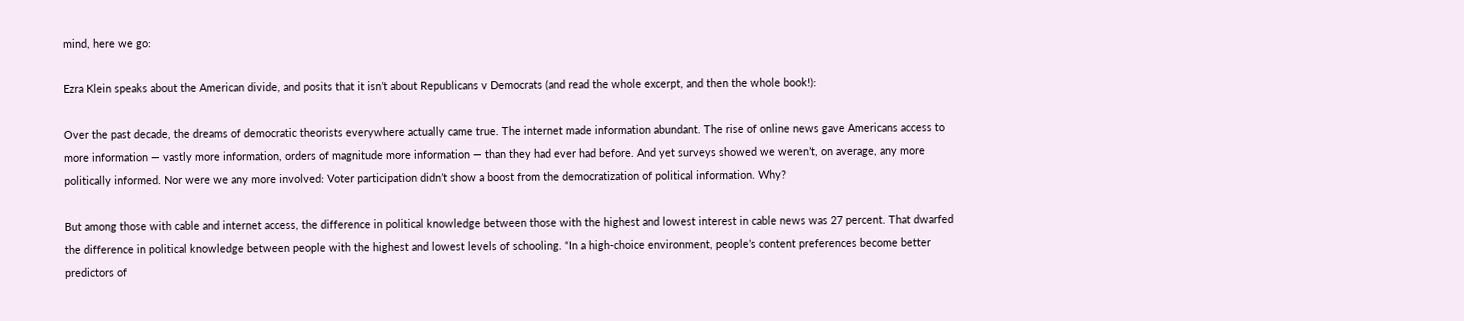mind, here we go:

Ezra Klein speaks about the American divide, and posits that it isn’t about Republicans v Democrats (and read the whole excerpt, and then the whole book!):

Over the past decade, the dreams of democratic theorists everywhere actually came true. The internet made information abundant. The rise of online news gave Americans access to more information — vastly more information, orders of magnitude more information — than they had ever had before. And yet surveys showed we weren’t, on average, any more politically informed. Nor were we any more involved: Voter participation didn’t show a boost from the democratization of political information. Why?

But among those with cable and internet access, the difference in political knowledge between those with the highest and lowest interest in cable news was 27 percent. That dwarfed the difference in political knowledge between people with the highest and lowest levels of schooling. “In a high-choice environment, people’s content preferences become better predictors of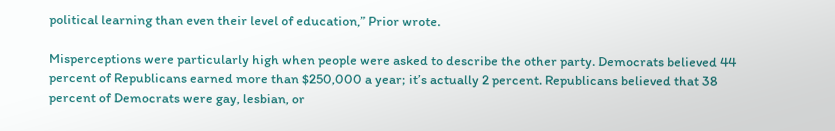political learning than even their level of education,” Prior wrote.

Misperceptions were particularly high when people were asked to describe the other party. Democrats believed 44 percent of Republicans earned more than $250,000 a year; it’s actually 2 percent. Republicans believed that 38 percent of Democrats were gay, lesbian, or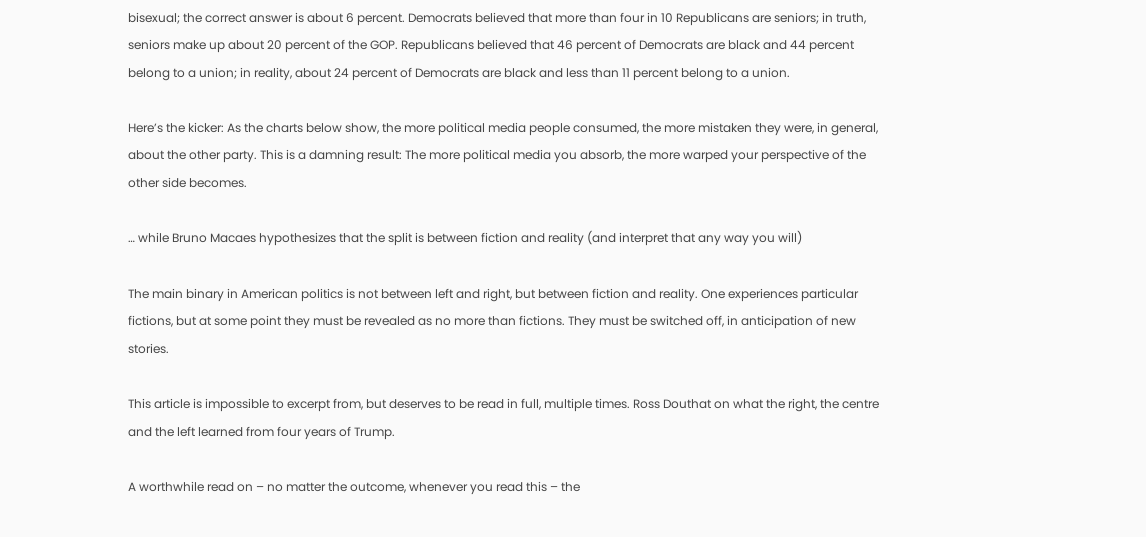bisexual; the correct answer is about 6 percent. Democrats believed that more than four in 10 Republicans are seniors; in truth, seniors make up about 20 percent of the GOP. Republicans believed that 46 percent of Democrats are black and 44 percent belong to a union; in reality, about 24 percent of Democrats are black and less than 11 percent belong to a union.

Here’s the kicker: As the charts below show, the more political media people consumed, the more mistaken they were, in general, about the other party. This is a damning result: The more political media you absorb, the more warped your perspective of the other side becomes.

… while Bruno Macaes hypothesizes that the split is between fiction and reality (and interpret that any way you will)

The main binary in American politics is not between left and right, but between fiction and reality. One experiences particular fictions, but at some point they must be revealed as no more than fictions. They must be switched off, in anticipation of new stories.

This article is impossible to excerpt from, but deserves to be read in full, multiple times. Ross Douthat on what the right, the centre and the left learned from four years of Trump.

A worthwhile read on – no matter the outcome, whenever you read this – the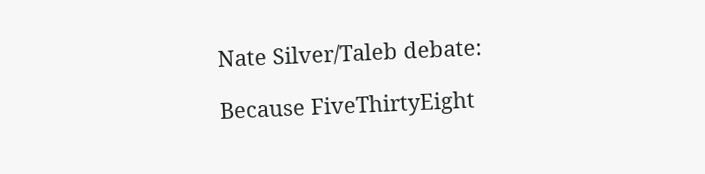Nate Silver/Taleb debate:

Because FiveThirtyEight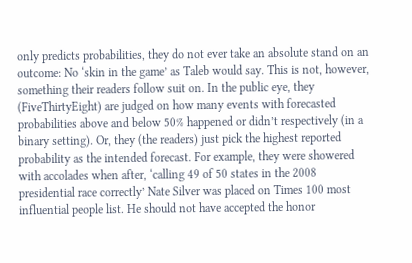only predicts probabilities, they do not ever take an absolute stand on an outcome: No ‘skin in the game’ as Taleb would say. This is not, however, something their readers follow suit on. In the public eye, they (FiveThirtyEight) are judged on how many events with forecasted probabilities above and below 50% happened or didn’t respectively (in a binary setting). Or, they (the readers) just pick the highest reported probability as the intended forecast. For example, they were showered with accolades when after, ‘calling 49 of 50 states in the 2008 presidential race correctly’ Nate Silver was placed on Times 100 most influential people list. He should not have accepted the honor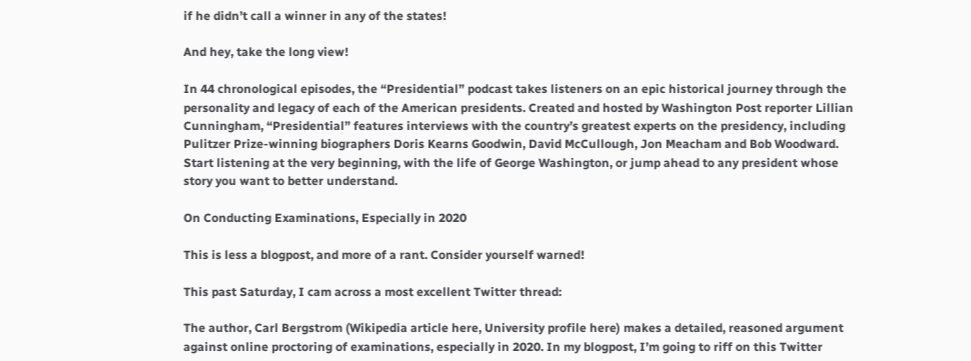if he didn’t call a winner in any of the states!

And hey, take the long view!

In 44 chronological episodes, the “Presidential” podcast takes listeners on an epic historical journey through the personality and legacy of each of the American presidents. Created and hosted by Washington Post reporter Lillian Cunningham, “Presidential” features interviews with the country’s greatest experts on the presidency, including Pulitzer Prize-winning biographers Doris Kearns Goodwin, David McCullough, Jon Meacham and Bob Woodward. Start listening at the very beginning, with the life of George Washington, or jump ahead to any president whose story you want to better understand.

On Conducting Examinations, Especially in 2020

This is less a blogpost, and more of a rant. Consider yourself warned!

This past Saturday, I cam across a most excellent Twitter thread:

The author, Carl Bergstrom (Wikipedia article here, University profile here) makes a detailed, reasoned argument against online proctoring of examinations, especially in 2020. In my blogpost, I’m going to riff on this Twitter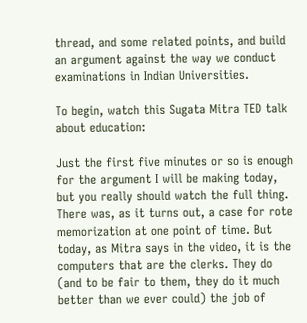thread, and some related points, and build an argument against the way we conduct examinations in Indian Universities.

To begin, watch this Sugata Mitra TED talk about education:

Just the first five minutes or so is enough for the argument I will be making today, but you really should watch the full thing. There was, as it turns out, a case for rote memorization at one point of time. But today, as Mitra says in the video, it is the computers that are the clerks. They do (and to be fair to them, they do it much better than we ever could) the job of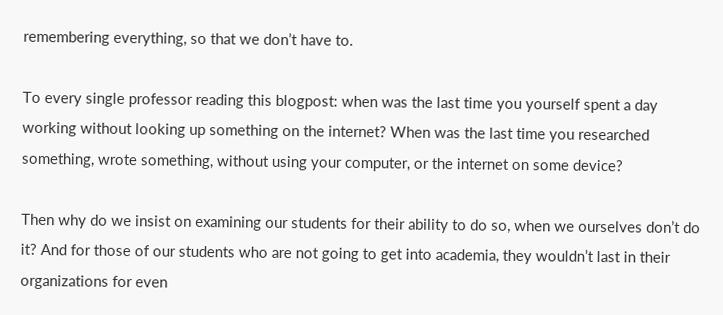remembering everything, so that we don’t have to.

To every single professor reading this blogpost: when was the last time you yourself spent a day working without looking up something on the internet? When was the last time you researched something, wrote something, without using your computer, or the internet on some device?

Then why do we insist on examining our students for their ability to do so, when we ourselves don’t do it? And for those of our students who are not going to get into academia, they wouldn’t last in their organizations for even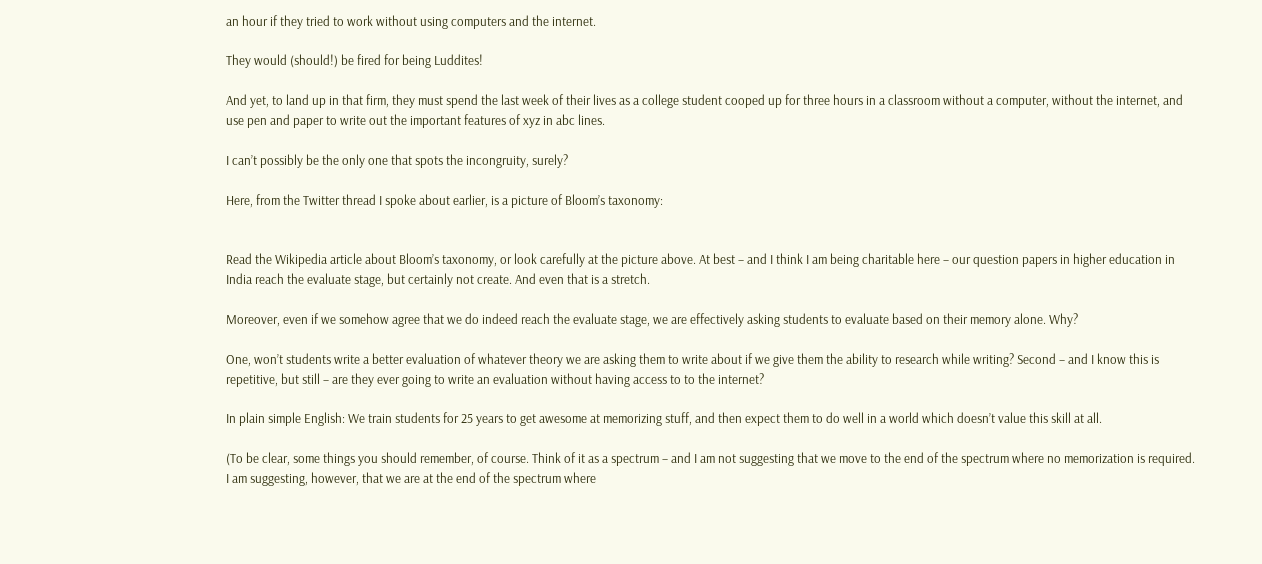an hour if they tried to work without using computers and the internet.

They would (should!) be fired for being Luddites!

And yet, to land up in that firm, they must spend the last week of their lives as a college student cooped up for three hours in a classroom without a computer, without the internet, and use pen and paper to write out the important features of xyz in abc lines.

I can’t possibly be the only one that spots the incongruity, surely?

Here, from the Twitter thread I spoke about earlier, is a picture of Bloom’s taxonomy:


Read the Wikipedia article about Bloom’s taxonomy, or look carefully at the picture above. At best – and I think I am being charitable here – our question papers in higher education in India reach the evaluate stage, but certainly not create. And even that is a stretch.

Moreover, even if we somehow agree that we do indeed reach the evaluate stage, we are effectively asking students to evaluate based on their memory alone. Why?

One, won’t students write a better evaluation of whatever theory we are asking them to write about if we give them the ability to research while writing? Second – and I know this is repetitive, but still – are they ever going to write an evaluation without having access to to the internet?

In plain simple English: We train students for 25 years to get awesome at memorizing stuff, and then expect them to do well in a world which doesn’t value this skill at all.

(To be clear, some things you should remember, of course. Think of it as a spectrum – and I am not suggesting that we move to the end of the spectrum where no memorization is required. I am suggesting, however, that we are at the end of the spectrum where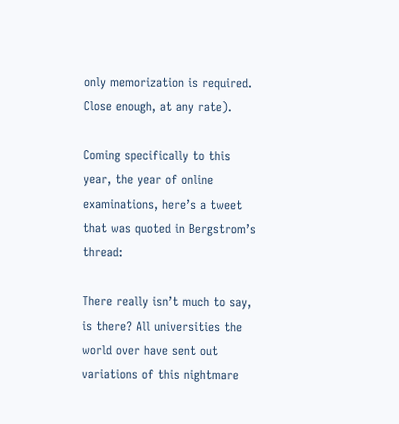only memorization is required. Close enough, at any rate).

Coming specifically to this year, the year of online examinations, here’s a tweet that was quoted in Bergstrom’s thread:

There really isn’t much to say, is there? All universities the world over have sent out variations of this nightmare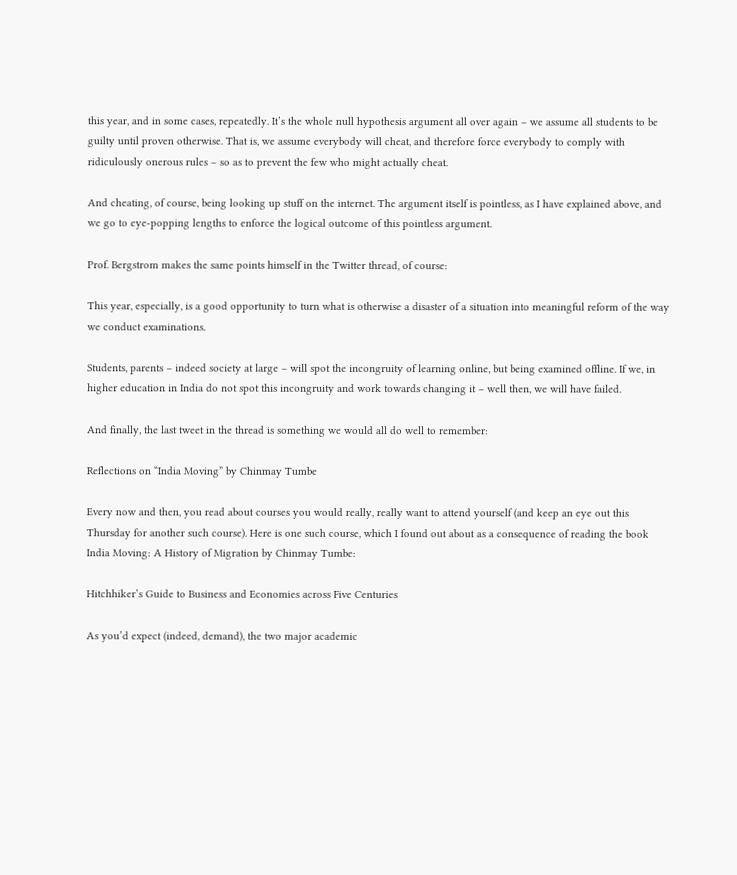this year, and in some cases, repeatedly. It’s the whole null hypothesis argument all over again – we assume all students to be guilty until proven otherwise. That is, we assume everybody will cheat, and therefore force everybody to comply with ridiculously onerous rules – so as to prevent the few who might actually cheat.

And cheating, of course, being looking up stuff on the internet. The argument itself is pointless, as I have explained above, and we go to eye-popping lengths to enforce the logical outcome of this pointless argument.

Prof. Bergstrom makes the same points himself in the Twitter thread, of course:

This year, especially, is a good opportunity to turn what is otherwise a disaster of a situation into meaningful reform of the way we conduct examinations.

Students, parents – indeed society at large – will spot the incongruity of learning online, but being examined offline. If we, in higher education in India do not spot this incongruity and work towards changing it – well then, we will have failed.

And finally, the last tweet in the thread is something we would all do well to remember:

Reflections on “India Moving” by Chinmay Tumbe

Every now and then, you read about courses you would really, really want to attend yourself (and keep an eye out this Thursday for another such course). Here is one such course, which I found out about as a consequence of reading the book India Moving: A History of Migration by Chinmay Tumbe:

Hitchhiker’s Guide to Business and Economies across Five Centuries

As you’d expect (indeed, demand), the two major academic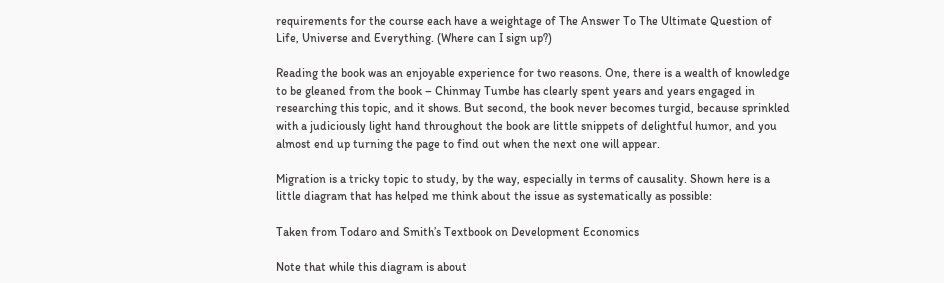requirements for the course each have a weightage of The Answer To The Ultimate Question of Life, Universe and Everything. (Where can I sign up?)

Reading the book was an enjoyable experience for two reasons. One, there is a wealth of knowledge to be gleaned from the book – Chinmay Tumbe has clearly spent years and years engaged in researching this topic, and it shows. But second, the book never becomes turgid, because sprinkled with a judiciously light hand throughout the book are little snippets of delightful humor, and you almost end up turning the page to find out when the next one will appear.

Migration is a tricky topic to study, by the way, especially in terms of causality. Shown here is a little diagram that has helped me think about the issue as systematically as possible:

Taken from Todaro and Smith’s Textbook on Development Economics

Note that while this diagram is about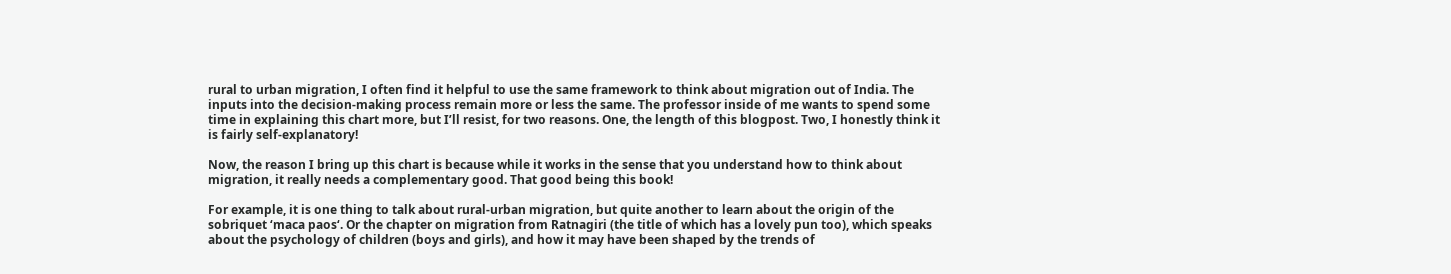rural to urban migration, I often find it helpful to use the same framework to think about migration out of India. The inputs into the decision-making process remain more or less the same. The professor inside of me wants to spend some time in explaining this chart more, but I’ll resist, for two reasons. One, the length of this blogpost. Two, I honestly think it is fairly self-explanatory!

Now, the reason I bring up this chart is because while it works in the sense that you understand how to think about migration, it really needs a complementary good. That good being this book!

For example, it is one thing to talk about rural-urban migration, but quite another to learn about the origin of the sobriquet ‘maca paos‘. Or the chapter on migration from Ratnagiri (the title of which has a lovely pun too), which speaks about the psychology of children (boys and girls), and how it may have been shaped by the trends of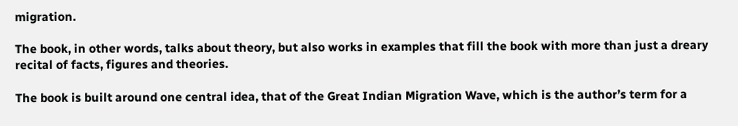migration.

The book, in other words, talks about theory, but also works in examples that fill the book with more than just a dreary recital of facts, figures and theories.

The book is built around one central idea, that of the Great Indian Migration Wave, which is the author’s term for a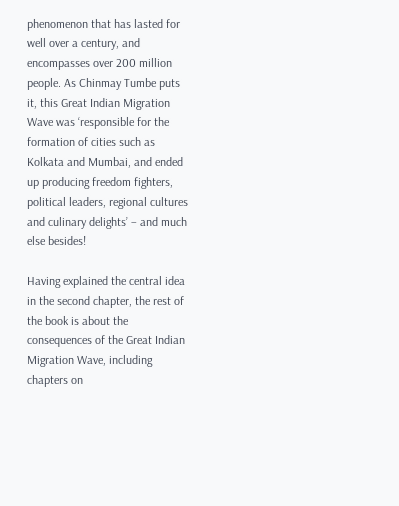phenomenon that has lasted for well over a century, and encompasses over 200 million people. As Chinmay Tumbe puts it, this Great Indian Migration Wave was ‘responsible for the formation of cities such as Kolkata and Mumbai, and ended up producing freedom fighters, political leaders, regional cultures and culinary delights’ – and much else besides!

Having explained the central idea in the second chapter, the rest of the book is about the consequences of the Great Indian Migration Wave, including chapters on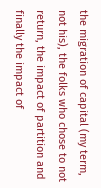the migration of capital (my term, not his), the folks who chose to not return, the impact of partition and finally the impact of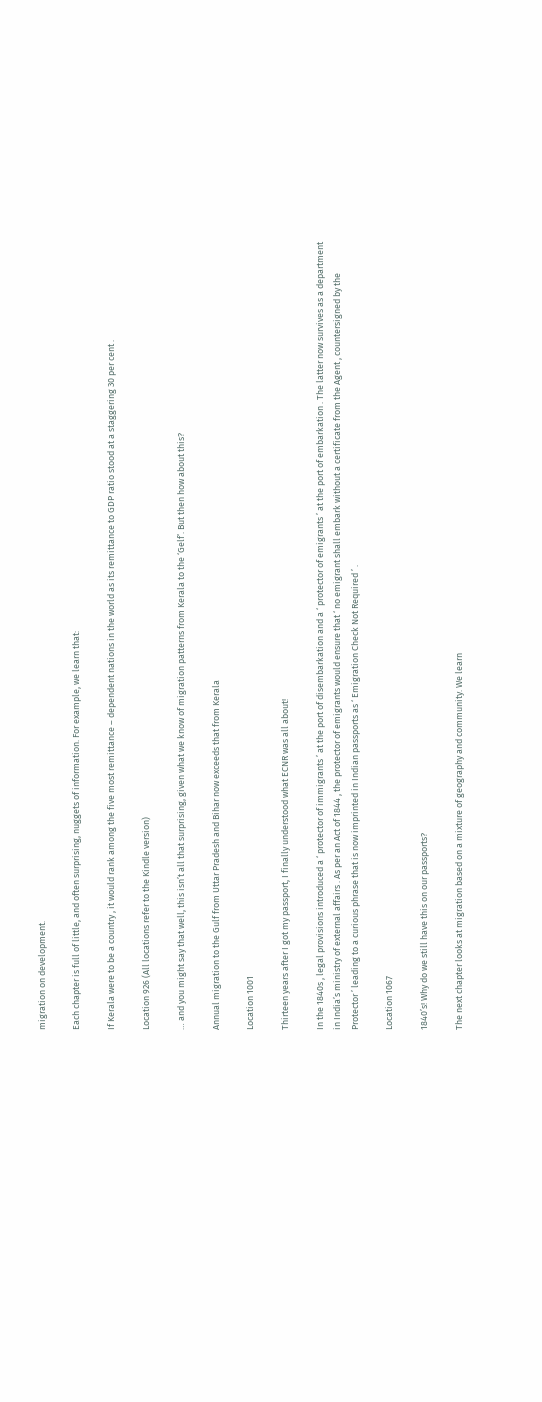migration on development.

Each chapter is full of little, and often surprising, nuggets of information. For example, we learn that:

If Kerala were to be a country , it would rank among the five most remittance – dependent nations in the world as its remittance to GDP ratio stood at a staggering 30 per cent .

Location 926 (All locations refer to the Kindle version)

… and you might say that well, this isn’t all that surprising, given what we know of migration patterns from Kerala to the ‘Gelf‘. But then how about this?

Annual migration to the Gulf from Uttar Pradesh and Bihar now exceeds that from Kerala

Location 1001

Thirteen years after I got my passport, I finally understood what ECNR was all about!

In the 1840s , legal provisions introduced a ‘ protector of immigrants ’ at the port of disembarkation and a ‘ protector of emigrants ’ at the port of embarkation . The latter now survives as a department in India’s ministry of external affairs . As per an Act of 1844 , the protector of emigrants would ensure that ‘ no emigrant shall embark without a certificate from the Agent , countersigned by the Protector ’ leading to a curious phrase that is now imprinted in Indian passports as ‘ Emigration Check Not Required ’ .

Location 1067

1840’s! Why do we still have this on our passports?

The next chapter looks at migration based on a mixture of geography and community. We learn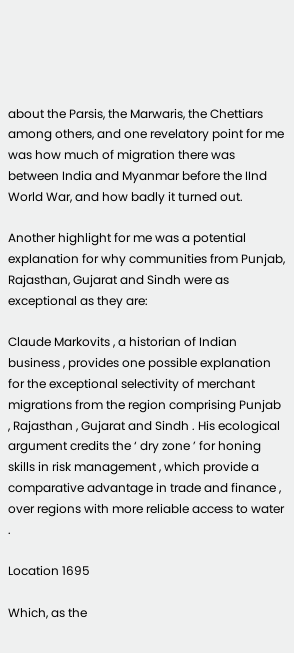about the Parsis, the Marwaris, the Chettiars among others, and one revelatory point for me was how much of migration there was between India and Myanmar before the IInd World War, and how badly it turned out.

Another highlight for me was a potential explanation for why communities from Punjab, Rajasthan, Gujarat and Sindh were as exceptional as they are:

Claude Markovits , a historian of Indian business , provides one possible explanation for the exceptional selectivity of merchant migrations from the region comprising Punjab , Rajasthan , Gujarat and Sindh . His ecological argument credits the ‘ dry zone ’ for honing skills in risk management , which provide a comparative advantage in trade and finance , over regions with more reliable access to water .

Location 1695

Which, as the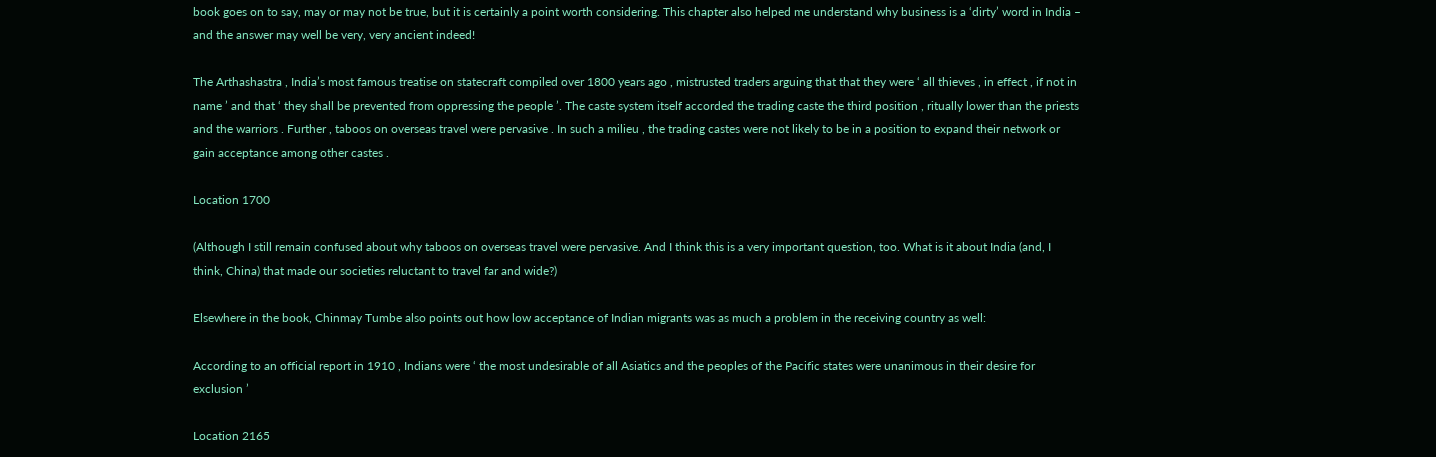book goes on to say, may or may not be true, but it is certainly a point worth considering. This chapter also helped me understand why business is a ‘dirty’ word in India – and the answer may well be very, very ancient indeed!

The Arthashastra , India’s most famous treatise on statecraft compiled over 1800 years ago , mistrusted traders arguing that that they were ‘ all thieves , in effect , if not in name ’ and that ‘ they shall be prevented from oppressing the people ’. The caste system itself accorded the trading caste the third position , ritually lower than the priests and the warriors . Further , taboos on overseas travel were pervasive . In such a milieu , the trading castes were not likely to be in a position to expand their network or gain acceptance among other castes .

Location 1700

(Although I still remain confused about why taboos on overseas travel were pervasive. And I think this is a very important question, too. What is it about India (and, I think, China) that made our societies reluctant to travel far and wide?)

Elsewhere in the book, Chinmay Tumbe also points out how low acceptance of Indian migrants was as much a problem in the receiving country as well:

According to an official report in 1910 , Indians were ‘ the most undesirable of all Asiatics and the peoples of the Pacific states were unanimous in their desire for exclusion ’

Location 2165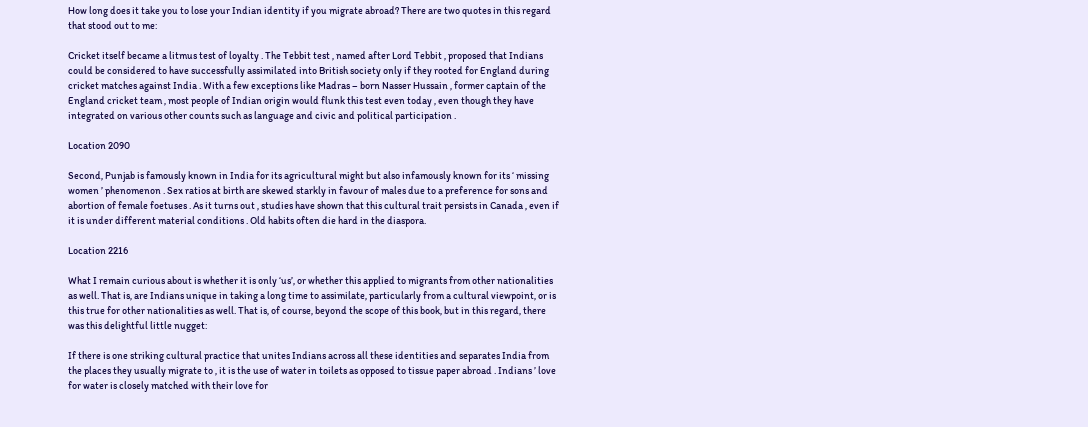How long does it take you to lose your Indian identity if you migrate abroad? There are two quotes in this regard that stood out to me:

Cricket itself became a litmus test of loyalty . The Tebbit test , named after Lord Tebbit , proposed that Indians could be considered to have successfully assimilated into British society only if they rooted for England during cricket matches against India . With a few exceptions like Madras – born Nasser Hussain , former captain of the England cricket team , most people of Indian origin would flunk this test even today , even though they have integrated on various other counts such as language and civic and political participation .

Location 2090

Second, Punjab is famously known in India for its agricultural might but also infamously known for its ‘ missing women ’ phenomenon . Sex ratios at birth are skewed starkly in favour of males due to a preference for sons and abortion of female foetuses . As it turns out , studies have shown that this cultural trait persists in Canada , even if it is under different material conditions . Old habits often die hard in the diaspora.

Location 2216

What I remain curious about is whether it is only ‘us’, or whether this applied to migrants from other nationalities as well. That is, are Indians unique in taking a long time to assimilate, particularly from a cultural viewpoint, or is this true for other nationalities as well. That is, of course, beyond the scope of this book, but in this regard, there was this delightful little nugget:

If there is one striking cultural practice that unites Indians across all these identities and separates India from the places they usually migrate to , it is the use of water in toilets as opposed to tissue paper abroad . Indians ’ love for water is closely matched with their love for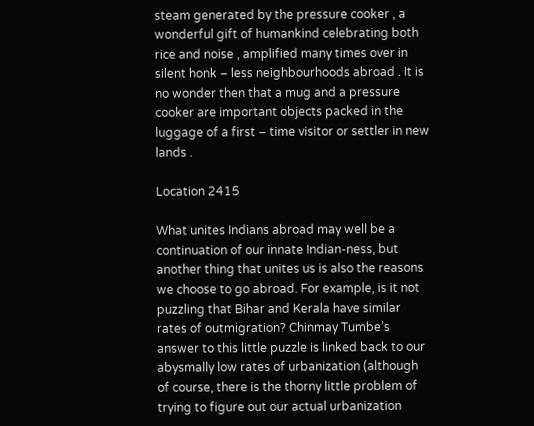steam generated by the pressure cooker , a wonderful gift of humankind celebrating both rice and noise , amplified many times over in silent honk – less neighbourhoods abroad . It is no wonder then that a mug and a pressure cooker are important objects packed in the luggage of a first – time visitor or settler in new lands .

Location 2415

What unites Indians abroad may well be a continuation of our innate Indian-ness, but another thing that unites us is also the reasons we choose to go abroad. For example, is it not puzzling that Bihar and Kerala have similar rates of outmigration? Chinmay Tumbe’s answer to this little puzzle is linked back to our abysmally low rates of urbanization (although of course, there is the thorny little problem of trying to figure out our actual urbanization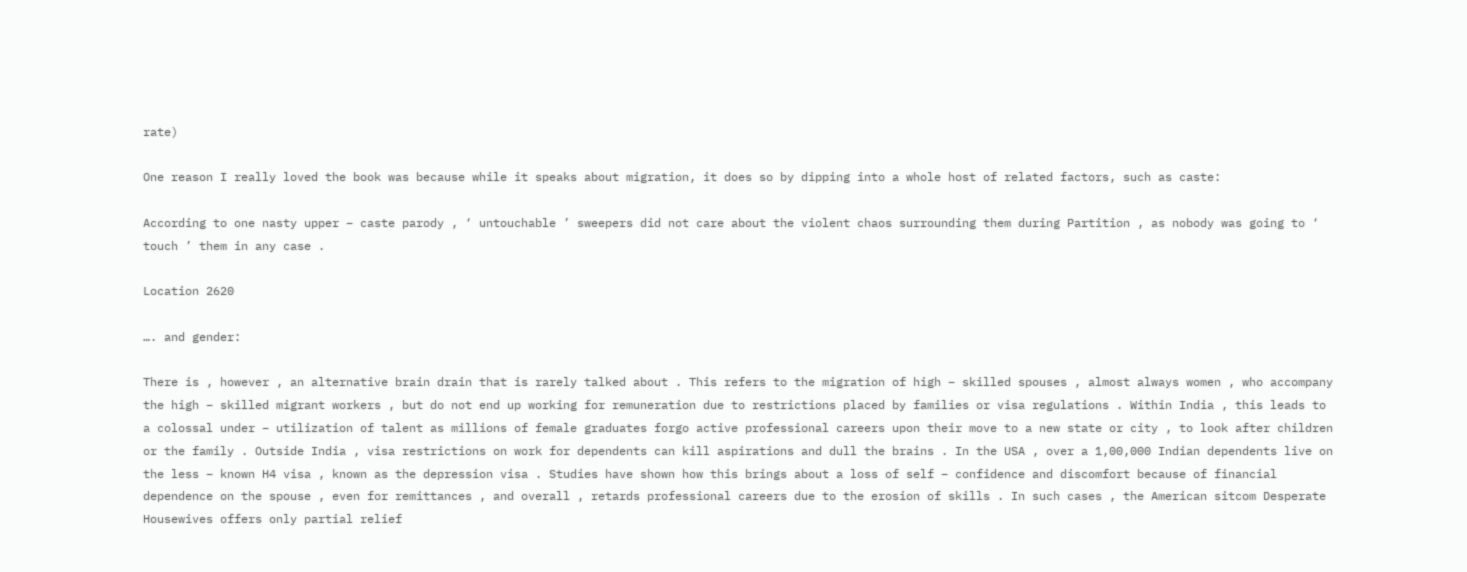rate)

One reason I really loved the book was because while it speaks about migration, it does so by dipping into a whole host of related factors, such as caste:

According to one nasty upper – caste parody , ‘ untouchable ’ sweepers did not care about the violent chaos surrounding them during Partition , as nobody was going to ‘ touch ’ them in any case .

Location 2620

…. and gender:

There is , however , an alternative brain drain that is rarely talked about . This refers to the migration of high – skilled spouses , almost always women , who accompany the high – skilled migrant workers , but do not end up working for remuneration due to restrictions placed by families or visa regulations . Within India , this leads to a colossal under – utilization of talent as millions of female graduates forgo active professional careers upon their move to a new state or city , to look after children or the family . Outside India , visa restrictions on work for dependents can kill aspirations and dull the brains . In the USA , over a 1,00,000 Indian dependents live on the less – known H4 visa , known as the depression visa . Studies have shown how this brings about a loss of self – confidence and discomfort because of financial dependence on the spouse , even for remittances , and overall , retards professional careers due to the erosion of skills . In such cases , the American sitcom Desperate Housewives offers only partial relief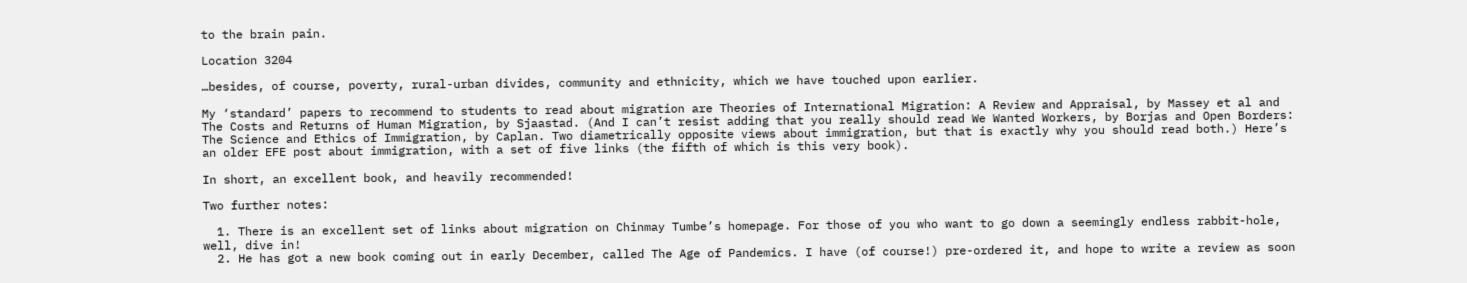to the brain pain.

Location 3204

…besides, of course, poverty, rural-urban divides, community and ethnicity, which we have touched upon earlier.

My ‘standard’ papers to recommend to students to read about migration are Theories of International Migration: A Review and Appraisal, by Massey et al and The Costs and Returns of Human Migration, by Sjaastad. (And I can’t resist adding that you really should read We Wanted Workers, by Borjas and Open Borders: The Science and Ethics of Immigration, by Caplan. Two diametrically opposite views about immigration, but that is exactly why you should read both.) Here’s an older EFE post about immigration, with a set of five links (the fifth of which is this very book).

In short, an excellent book, and heavily recommended!

Two further notes:

  1. There is an excellent set of links about migration on Chinmay Tumbe’s homepage. For those of you who want to go down a seemingly endless rabbit-hole, well, dive in!
  2. He has got a new book coming out in early December, called The Age of Pandemics. I have (of course!) pre-ordered it, and hope to write a review as soon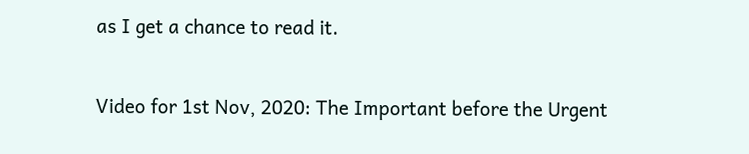as I get a chance to read it.

Video for 1st Nov, 2020: The Important before the Urgent